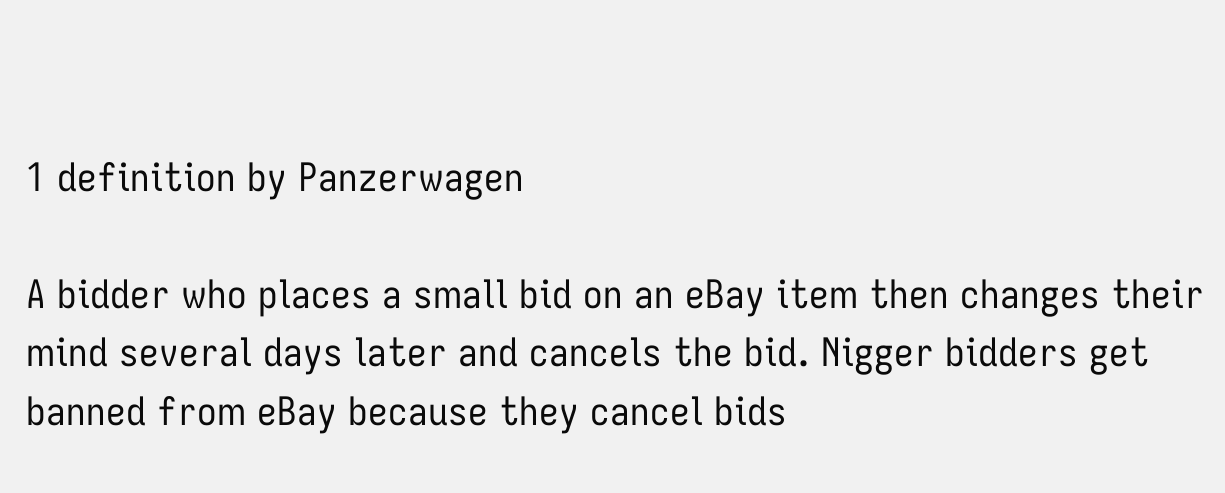1 definition by Panzerwagen

A bidder who places a small bid on an eBay item then changes their mind several days later and cancels the bid. Nigger bidders get banned from eBay because they cancel bids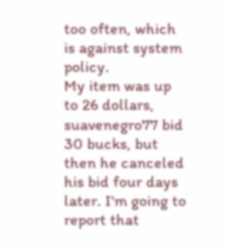too often, which is against system policy.
My item was up to 26 dollars, suavenegro77 bid 30 bucks, but then he canceled his bid four days later. I'm going to report that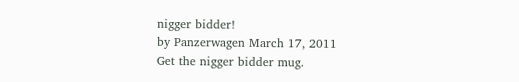nigger bidder!
by Panzerwagen March 17, 2011
Get the nigger bidder mug.